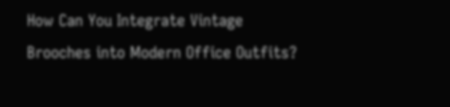How Can You Integrate Vintage Brooches into Modern Office Outfits?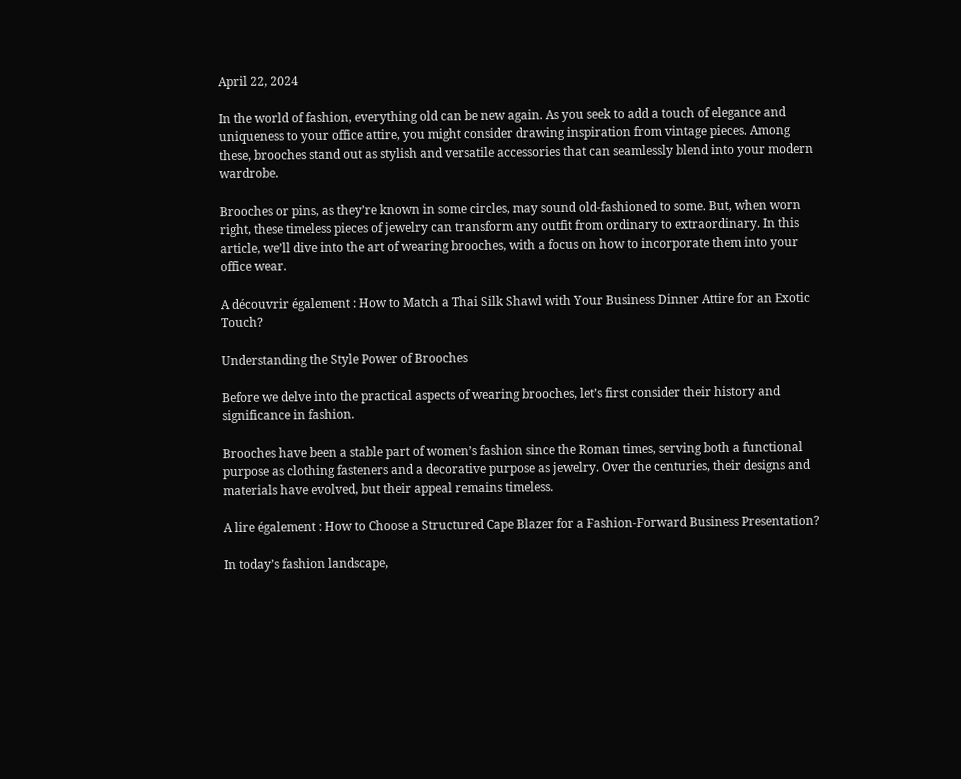April 22, 2024

In the world of fashion, everything old can be new again. As you seek to add a touch of elegance and uniqueness to your office attire, you might consider drawing inspiration from vintage pieces. Among these, brooches stand out as stylish and versatile accessories that can seamlessly blend into your modern wardrobe.

Brooches or pins, as they’re known in some circles, may sound old-fashioned to some. But, when worn right, these timeless pieces of jewelry can transform any outfit from ordinary to extraordinary. In this article, we’ll dive into the art of wearing brooches, with a focus on how to incorporate them into your office wear.

A découvrir également : How to Match a Thai Silk Shawl with Your Business Dinner Attire for an Exotic Touch?

Understanding the Style Power of Brooches

Before we delve into the practical aspects of wearing brooches, let’s first consider their history and significance in fashion.

Brooches have been a stable part of women’s fashion since the Roman times, serving both a functional purpose as clothing fasteners and a decorative purpose as jewelry. Over the centuries, their designs and materials have evolved, but their appeal remains timeless.

A lire également : How to Choose a Structured Cape Blazer for a Fashion-Forward Business Presentation?

In today’s fashion landscape,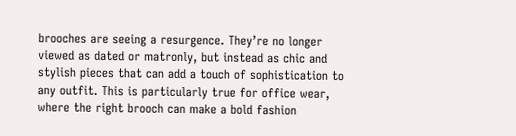brooches are seeing a resurgence. They’re no longer viewed as dated or matronly, but instead as chic and stylish pieces that can add a touch of sophistication to any outfit. This is particularly true for office wear, where the right brooch can make a bold fashion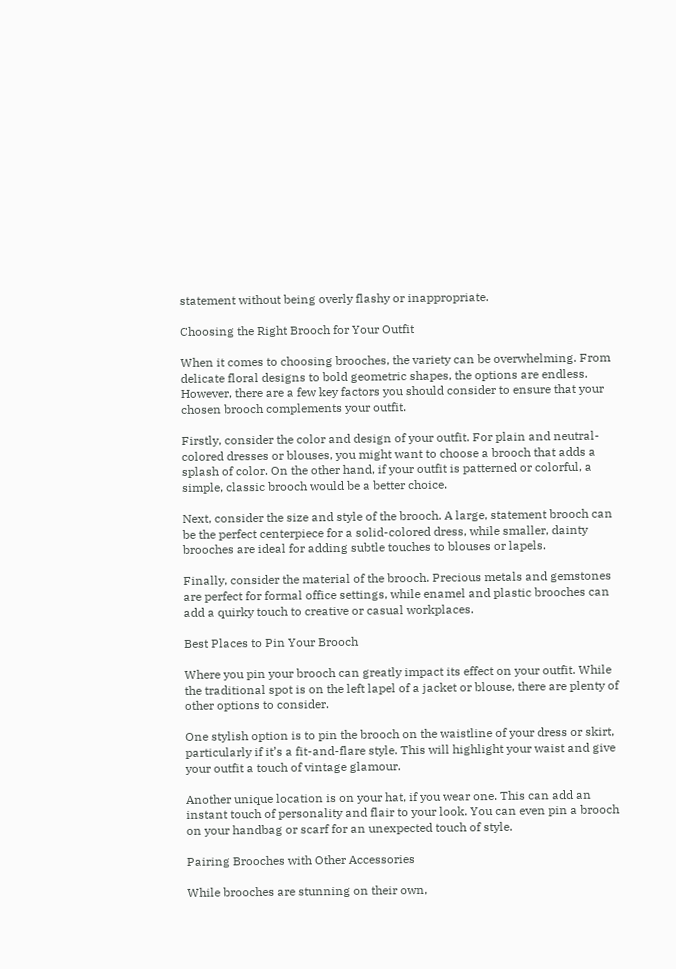statement without being overly flashy or inappropriate.

Choosing the Right Brooch for Your Outfit

When it comes to choosing brooches, the variety can be overwhelming. From delicate floral designs to bold geometric shapes, the options are endless. However, there are a few key factors you should consider to ensure that your chosen brooch complements your outfit.

Firstly, consider the color and design of your outfit. For plain and neutral-colored dresses or blouses, you might want to choose a brooch that adds a splash of color. On the other hand, if your outfit is patterned or colorful, a simple, classic brooch would be a better choice.

Next, consider the size and style of the brooch. A large, statement brooch can be the perfect centerpiece for a solid-colored dress, while smaller, dainty brooches are ideal for adding subtle touches to blouses or lapels.

Finally, consider the material of the brooch. Precious metals and gemstones are perfect for formal office settings, while enamel and plastic brooches can add a quirky touch to creative or casual workplaces.

Best Places to Pin Your Brooch

Where you pin your brooch can greatly impact its effect on your outfit. While the traditional spot is on the left lapel of a jacket or blouse, there are plenty of other options to consider.

One stylish option is to pin the brooch on the waistline of your dress or skirt, particularly if it’s a fit-and-flare style. This will highlight your waist and give your outfit a touch of vintage glamour.

Another unique location is on your hat, if you wear one. This can add an instant touch of personality and flair to your look. You can even pin a brooch on your handbag or scarf for an unexpected touch of style.

Pairing Brooches with Other Accessories

While brooches are stunning on their own,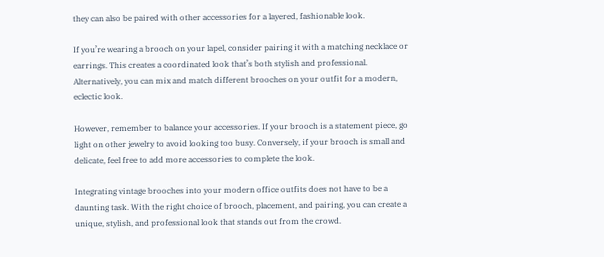they can also be paired with other accessories for a layered, fashionable look.

If you’re wearing a brooch on your lapel, consider pairing it with a matching necklace or earrings. This creates a coordinated look that’s both stylish and professional. Alternatively, you can mix and match different brooches on your outfit for a modern, eclectic look.

However, remember to balance your accessories. If your brooch is a statement piece, go light on other jewelry to avoid looking too busy. Conversely, if your brooch is small and delicate, feel free to add more accessories to complete the look.

Integrating vintage brooches into your modern office outfits does not have to be a daunting task. With the right choice of brooch, placement, and pairing, you can create a unique, stylish, and professional look that stands out from the crowd.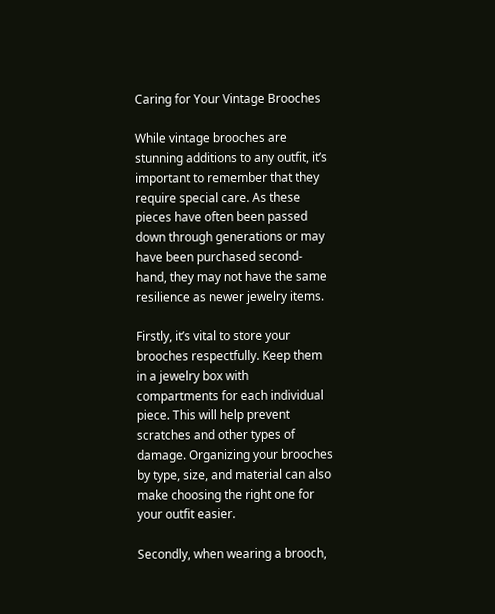Caring for Your Vintage Brooches

While vintage brooches are stunning additions to any outfit, it’s important to remember that they require special care. As these pieces have often been passed down through generations or may have been purchased second-hand, they may not have the same resilience as newer jewelry items.

Firstly, it’s vital to store your brooches respectfully. Keep them in a jewelry box with compartments for each individual piece. This will help prevent scratches and other types of damage. Organizing your brooches by type, size, and material can also make choosing the right one for your outfit easier.

Secondly, when wearing a brooch,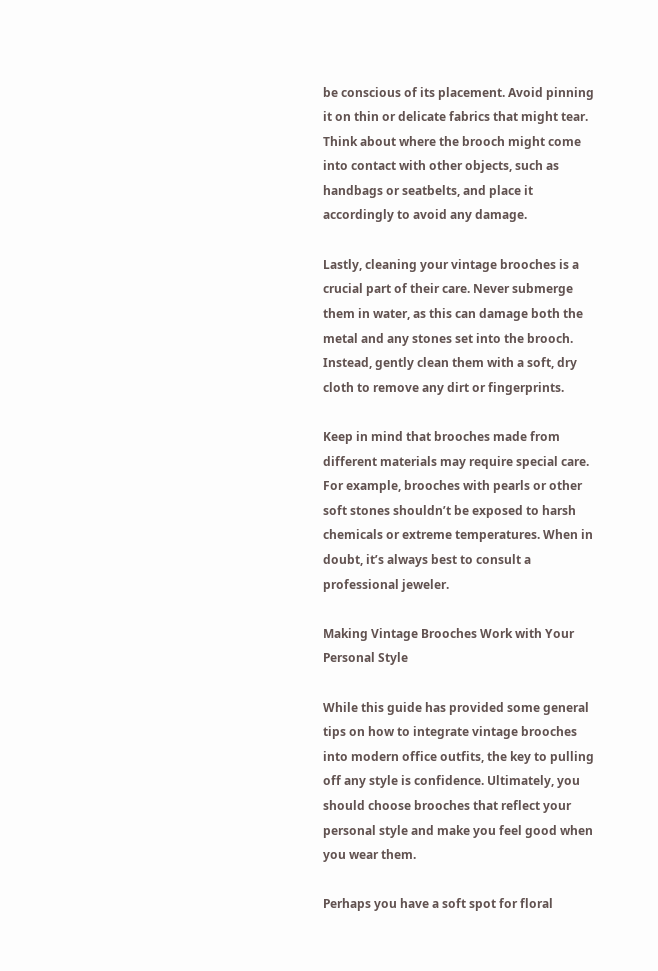be conscious of its placement. Avoid pinning it on thin or delicate fabrics that might tear. Think about where the brooch might come into contact with other objects, such as handbags or seatbelts, and place it accordingly to avoid any damage.

Lastly, cleaning your vintage brooches is a crucial part of their care. Never submerge them in water, as this can damage both the metal and any stones set into the brooch. Instead, gently clean them with a soft, dry cloth to remove any dirt or fingerprints.

Keep in mind that brooches made from different materials may require special care. For example, brooches with pearls or other soft stones shouldn’t be exposed to harsh chemicals or extreme temperatures. When in doubt, it’s always best to consult a professional jeweler.

Making Vintage Brooches Work with Your Personal Style

While this guide has provided some general tips on how to integrate vintage brooches into modern office outfits, the key to pulling off any style is confidence. Ultimately, you should choose brooches that reflect your personal style and make you feel good when you wear them.

Perhaps you have a soft spot for floral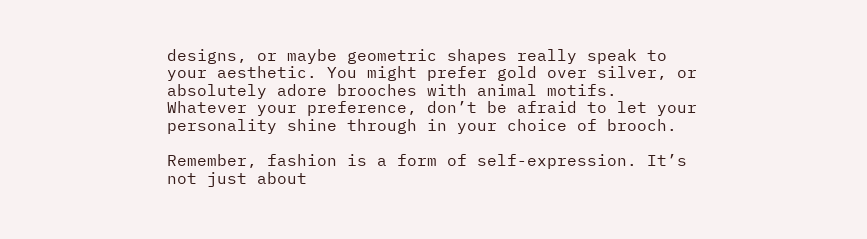designs, or maybe geometric shapes really speak to your aesthetic. You might prefer gold over silver, or absolutely adore brooches with animal motifs. Whatever your preference, don’t be afraid to let your personality shine through in your choice of brooch.

Remember, fashion is a form of self-expression. It’s not just about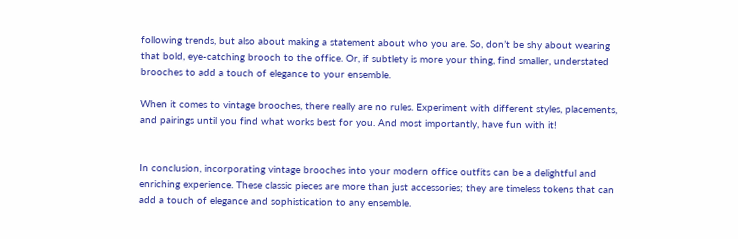following trends, but also about making a statement about who you are. So, don’t be shy about wearing that bold, eye-catching brooch to the office. Or, if subtlety is more your thing, find smaller, understated brooches to add a touch of elegance to your ensemble.

When it comes to vintage brooches, there really are no rules. Experiment with different styles, placements, and pairings until you find what works best for you. And most importantly, have fun with it!


In conclusion, incorporating vintage brooches into your modern office outfits can be a delightful and enriching experience. These classic pieces are more than just accessories; they are timeless tokens that can add a touch of elegance and sophistication to any ensemble.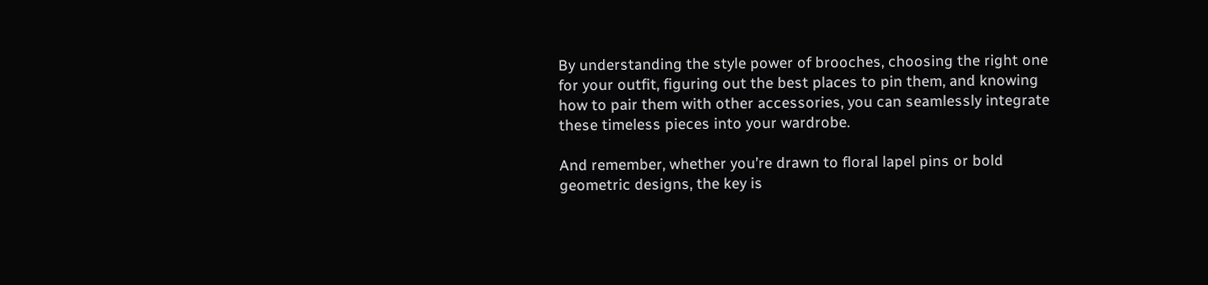By understanding the style power of brooches, choosing the right one for your outfit, figuring out the best places to pin them, and knowing how to pair them with other accessories, you can seamlessly integrate these timeless pieces into your wardrobe.

And remember, whether you’re drawn to floral lapel pins or bold geometric designs, the key is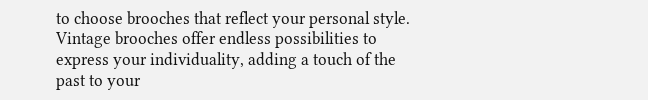to choose brooches that reflect your personal style. Vintage brooches offer endless possibilities to express your individuality, adding a touch of the past to your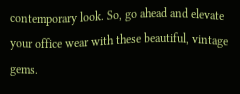contemporary look. So, go ahead and elevate your office wear with these beautiful, vintage gems.